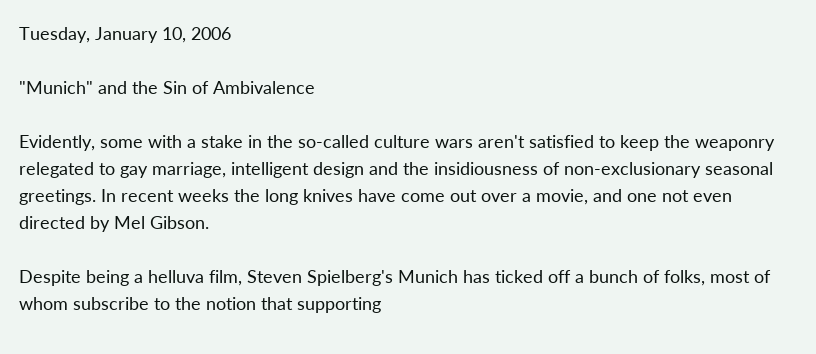Tuesday, January 10, 2006

"Munich" and the Sin of Ambivalence

Evidently, some with a stake in the so-called culture wars aren't satisfied to keep the weaponry relegated to gay marriage, intelligent design and the insidiousness of non-exclusionary seasonal greetings. In recent weeks the long knives have come out over a movie, and one not even directed by Mel Gibson.

Despite being a helluva film, Steven Spielberg's Munich has ticked off a bunch of folks, most of whom subscribe to the notion that supporting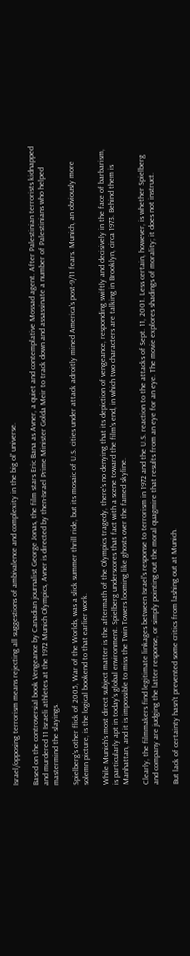Israel/opposing terrorism means rejecting all suggestions of ambivalence and complexity in the big ol' universe.

Based on the controversial book Vengeance by Canadian journalist George Jonas, the film stars Eric Bana as Avner, a quiet and contemplative Mossad agent. After Palestinian terrorists kidnapped and murdered 11 Israeli athletes at the 1972 Munich Olympics, Avner is directed by then-Israel Prime Minister Golda Meir to track down and assassinate a number of Palestinians who helped mastermind the slayings.

Spielberg's other flick of 2005, War of the Worlds, was a slick summer thrill ride, but its mosaic of U.S. cities under attack adroitly mined America's post-9/11 fears. Munich, an obviously more solemn picture, is the logical bookend to that earlier work.

While Munich's most direct subject matter is the aftermath of the Olympics tragedy, there's no denying that its depiction of vengeance, responding swiftly and decisively in the face of barbarism, is particularly apt in today's global environment. Spielberg underscores that fact with a scene toward the film's end, in which two characters are talking in Brooklyn, circa 1973. Behind them is Manhattan, and it is impossible to miss the Twin Towers looming like ghosts over the famed skyline.

Clearly, the filmmakers find legitimate linkages between Israel's response to terrorism in 1972 and the U.S. reaction to the attacks of Sept. 11, 2001. Less certain, however, is whether Spielberg and company are judging the latter response, or simply pointing out the moral quagmire that results from an eye for an eye. The movie explores shadings of morality; it does not instruct.

But lack of certainty hasn't prevented some critics from lashing out at Munich.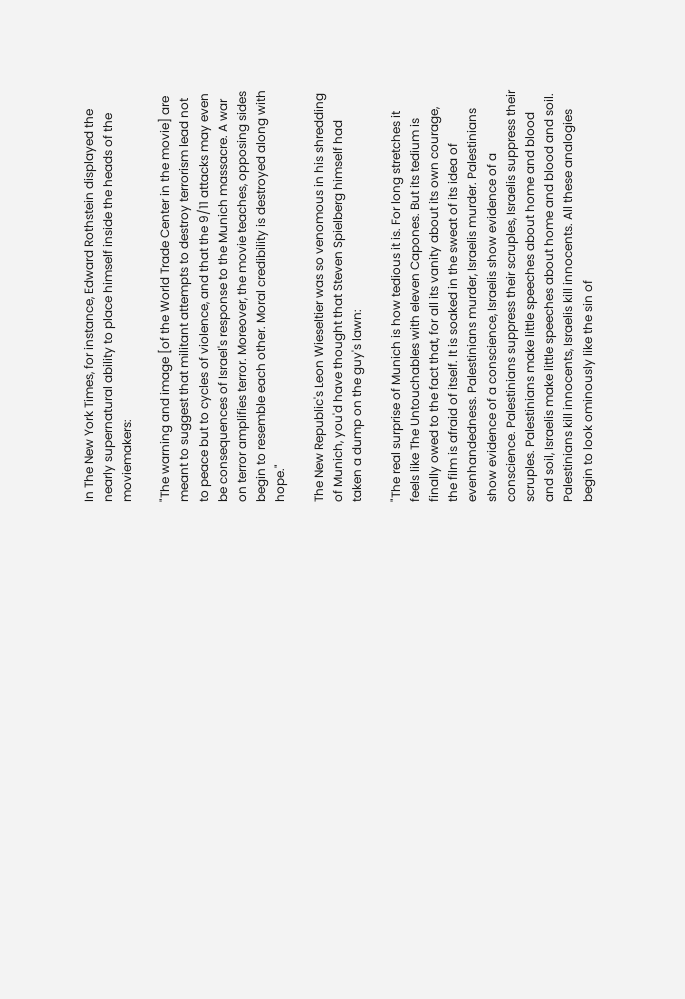In The New York Times, for instance, Edward Rothstein displayed the nearly supernatural ability to place himself inside the heads of the moviemakers:

"The warning and image [of the World Trade Center in the movie] are meant to suggest that militant attempts to destroy terrorism lead not to peace but to cycles of violence, and that the 9/11 attacks may even be consequences of Israel's response to the Munich massacre. A war on terror amplifies terror. Moreover, the movie teaches, opposing sides begin to resemble each other. Moral credibility is destroyed along with hope."

The New Republic's Leon Wieseltier was so venomous in his shredding of Munich, you'd have thought that Steven Spielberg himself had taken a dump on the guy's lawn:

"The real surprise of Munich is how tedious it is. For long stretches it feels like The Untouchables with eleven Capones. But its tedium is finally owed to the fact that, for all its vanity about its own courage, the film is afraid of itself. It is soaked in the sweat of its idea of evenhandedness. Palestinians murder, Israelis murder. Palestinians show evidence of a conscience, Israelis show evidence of a conscience. Palestinians suppress their scruples, Israelis suppress their scruples. Palestinians make little speeches about home and blood and soil, Israelis make little speeches about home and blood and soil. Palestinians kill innocents, Israelis kill innocents. All these analogies begin to look ominously like the sin of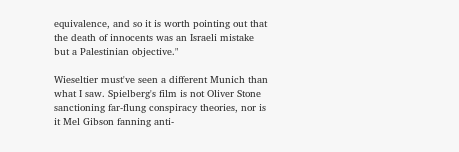equivalence, and so it is worth pointing out that the death of innocents was an Israeli mistake but a Palestinian objective."

Wieseltier must've seen a different Munich than what I saw. Spielberg's film is not Oliver Stone sanctioning far-flung conspiracy theories, nor is it Mel Gibson fanning anti-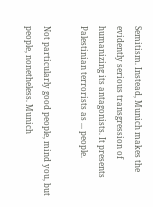Semitism. Instead, Munich makes the evidently serious transgression of humanizing its antagonists. It presents Palestinian terrorists as ... people.

Not particularly good people, mind you, but people, nonetheless. Munich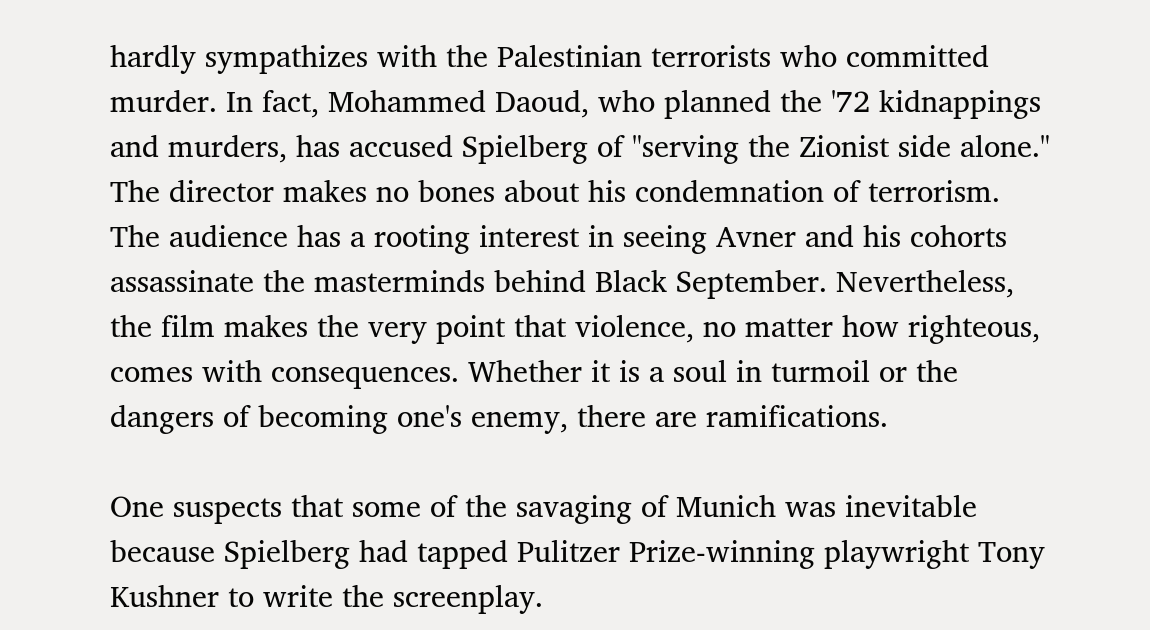hardly sympathizes with the Palestinian terrorists who committed murder. In fact, Mohammed Daoud, who planned the '72 kidnappings and murders, has accused Spielberg of "serving the Zionist side alone." The director makes no bones about his condemnation of terrorism. The audience has a rooting interest in seeing Avner and his cohorts assassinate the masterminds behind Black September. Nevertheless, the film makes the very point that violence, no matter how righteous, comes with consequences. Whether it is a soul in turmoil or the dangers of becoming one's enemy, there are ramifications.

One suspects that some of the savaging of Munich was inevitable because Spielberg had tapped Pulitzer Prize-winning playwright Tony Kushner to write the screenplay.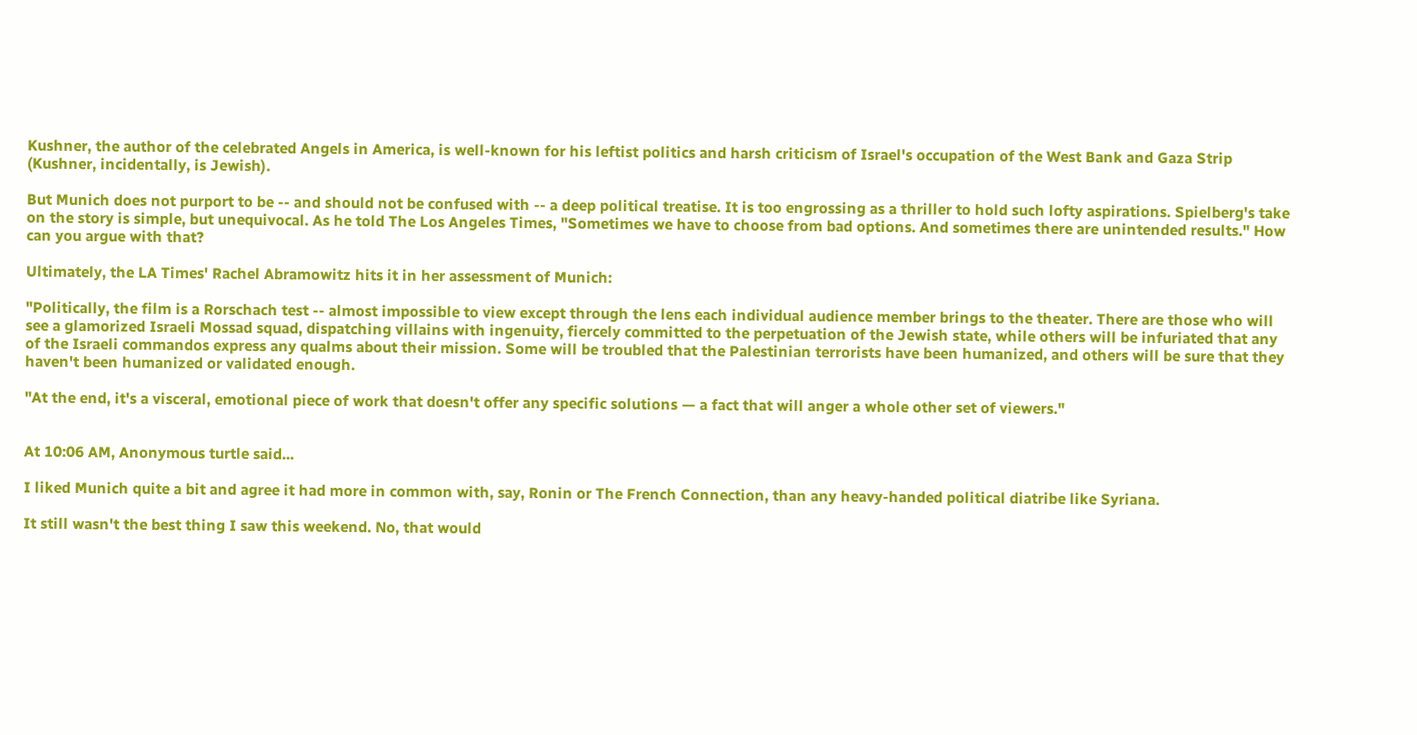Kushner, the author of the celebrated Angels in America, is well-known for his leftist politics and harsh criticism of Israel's occupation of the West Bank and Gaza Strip (Kushner, incidentally, is Jewish).

But Munich does not purport to be -- and should not be confused with -- a deep political treatise. It is too engrossing as a thriller to hold such lofty aspirations. Spielberg's take on the story is simple, but unequivocal. As he told The Los Angeles Times, "Sometimes we have to choose from bad options. And sometimes there are unintended results." How can you argue with that?

Ultimately, the LA Times' Rachel Abramowitz hits it in her assessment of Munich:

"Politically, the film is a Rorschach test -- almost impossible to view except through the lens each individual audience member brings to the theater. There are those who will see a glamorized Israeli Mossad squad, dispatching villains with ingenuity, fiercely committed to the perpetuation of the Jewish state, while others will be infuriated that any of the Israeli commandos express any qualms about their mission. Some will be troubled that the Palestinian terrorists have been humanized, and others will be sure that they haven't been humanized or validated enough.

"At the end, it's a visceral, emotional piece of work that doesn't offer any specific solutions — a fact that will anger a whole other set of viewers."


At 10:06 AM, Anonymous turtle said...

I liked Munich quite a bit and agree it had more in common with, say, Ronin or The French Connection, than any heavy-handed political diatribe like Syriana.

It still wasn't the best thing I saw this weekend. No, that would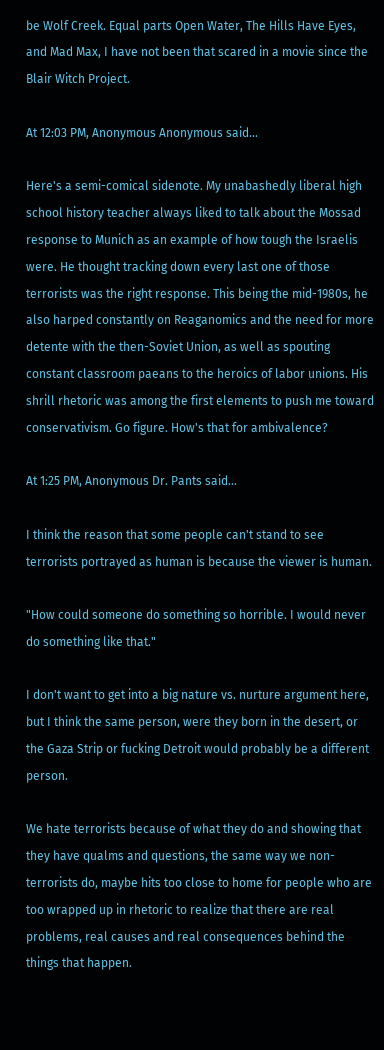be Wolf Creek. Equal parts Open Water, The Hills Have Eyes, and Mad Max, I have not been that scared in a movie since the Blair Witch Project.

At 12:03 PM, Anonymous Anonymous said...

Here's a semi-comical sidenote. My unabashedly liberal high school history teacher always liked to talk about the Mossad response to Munich as an example of how tough the Israelis were. He thought tracking down every last one of those terrorists was the right response. This being the mid-1980s, he also harped constantly on Reaganomics and the need for more detente with the then-Soviet Union, as well as spouting constant classroom paeans to the heroics of labor unions. His shrill rhetoric was among the first elements to push me toward conservativism. Go figure. How's that for ambivalence?

At 1:25 PM, Anonymous Dr. Pants said...

I think the reason that some people can't stand to see terrorists portrayed as human is because the viewer is human.

"How could someone do something so horrible. I would never do something like that."

I don't want to get into a big nature vs. nurture argument here, but I think the same person, were they born in the desert, or the Gaza Strip or fucking Detroit would probably be a different person.

We hate terrorists because of what they do and showing that they have qualms and questions, the same way we non-terrorists do, maybe hits too close to home for people who are too wrapped up in rhetoric to realize that there are real problems, real causes and real consequences behind the things that happen.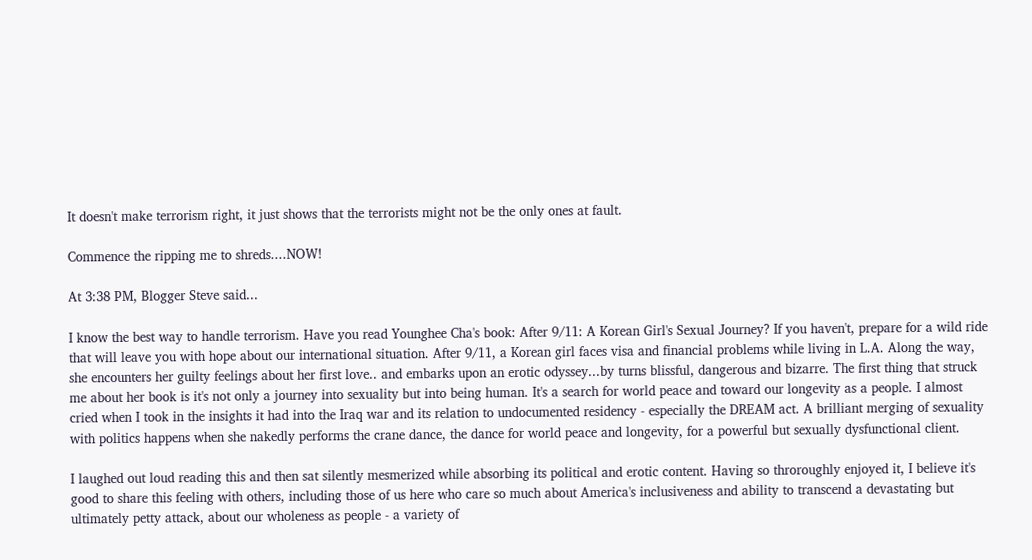It doesn't make terrorism right, it just shows that the terrorists might not be the only ones at fault.

Commence the ripping me to shreds....NOW!

At 3:38 PM, Blogger Steve said...

I know the best way to handle terrorism. Have you read Younghee Cha's book: After 9/11: A Korean Girl's Sexual Journey? If you haven't, prepare for a wild ride that will leave you with hope about our international situation. After 9/11, a Korean girl faces visa and financial problems while living in L.A. Along the way, she encounters her guilty feelings about her first love.. and embarks upon an erotic odyssey...by turns blissful, dangerous and bizarre. The first thing that struck me about her book is it's not only a journey into sexuality but into being human. It's a search for world peace and toward our longevity as a people. I almost cried when I took in the insights it had into the Iraq war and its relation to undocumented residency - especially the DREAM act. A brilliant merging of sexuality with politics happens when she nakedly performs the crane dance, the dance for world peace and longevity, for a powerful but sexually dysfunctional client.

I laughed out loud reading this and then sat silently mesmerized while absorbing its political and erotic content. Having so throroughly enjoyed it, I believe it's good to share this feeling with others, including those of us here who care so much about America's inclusiveness and ability to transcend a devastating but ultimately petty attack, about our wholeness as people - a variety of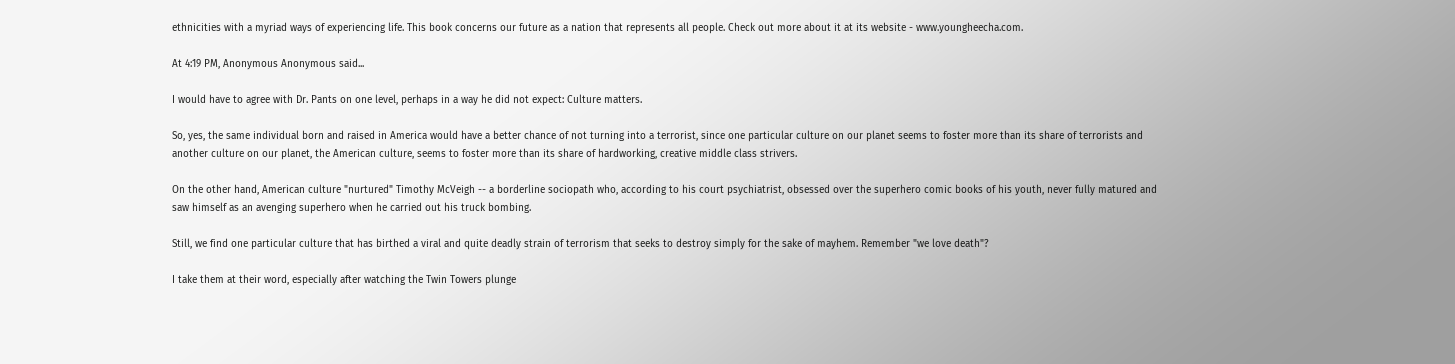ethnicities with a myriad ways of experiencing life. This book concerns our future as a nation that represents all people. Check out more about it at its website - www.youngheecha.com.

At 4:19 PM, Anonymous Anonymous said...

I would have to agree with Dr. Pants on one level, perhaps in a way he did not expect: Culture matters.

So, yes, the same individual born and raised in America would have a better chance of not turning into a terrorist, since one particular culture on our planet seems to foster more than its share of terrorists and another culture on our planet, the American culture, seems to foster more than its share of hardworking, creative middle class strivers.

On the other hand, American culture "nurtured" Timothy McVeigh -- a borderline sociopath who, according to his court psychiatrist, obsessed over the superhero comic books of his youth, never fully matured and saw himself as an avenging superhero when he carried out his truck bombing.

Still, we find one particular culture that has birthed a viral and quite deadly strain of terrorism that seeks to destroy simply for the sake of mayhem. Remember "we love death"?

I take them at their word, especially after watching the Twin Towers plunge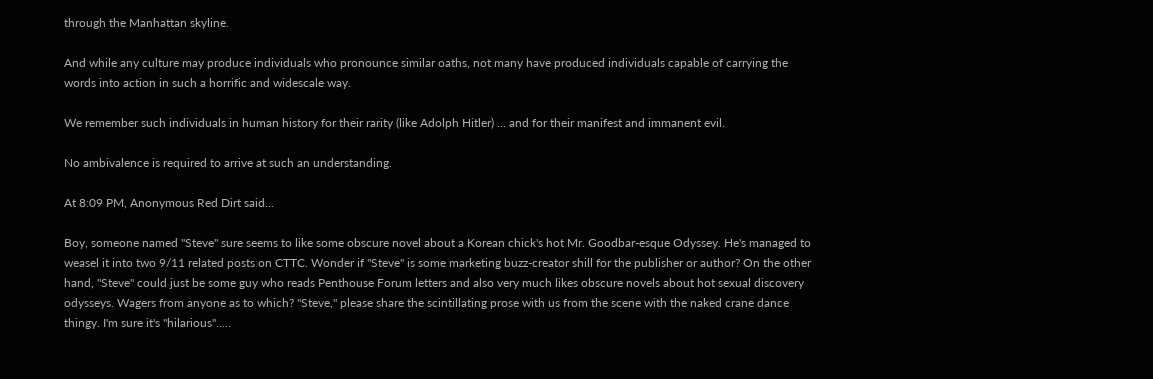through the Manhattan skyline.

And while any culture may produce individuals who pronounce similar oaths, not many have produced individuals capable of carrying the words into action in such a horrific and widescale way.

We remember such individuals in human history for their rarity (like Adolph Hitler) ... and for their manifest and immanent evil.

No ambivalence is required to arrive at such an understanding.

At 8:09 PM, Anonymous Red Dirt said...

Boy, someone named "Steve" sure seems to like some obscure novel about a Korean chick's hot Mr. Goodbar-esque Odyssey. He's managed to weasel it into two 9/11 related posts on CTTC. Wonder if "Steve" is some marketing buzz-creator shill for the publisher or author? On the other hand, "Steve" could just be some guy who reads Penthouse Forum letters and also very much likes obscure novels about hot sexual discovery odysseys. Wagers from anyone as to which? "Steve," please share the scintillating prose with us from the scene with the naked crane dance thingy. I'm sure it's "hilarious".....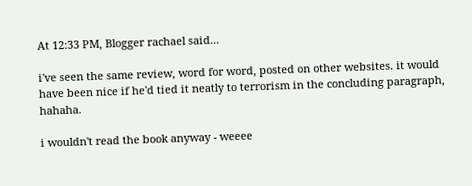At 12:33 PM, Blogger rachael said...

i've seen the same review, word for word, posted on other websites. it would have been nice if he'd tied it neatly to terrorism in the concluding paragraph, hahaha.

i wouldn't read the book anyway - weeee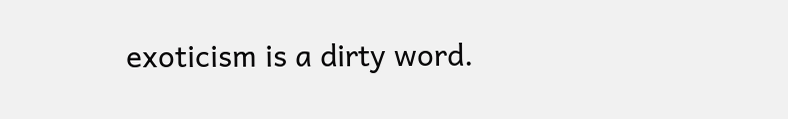exoticism is a dirty word.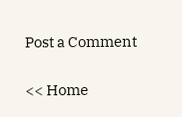Post a Comment

<< Home